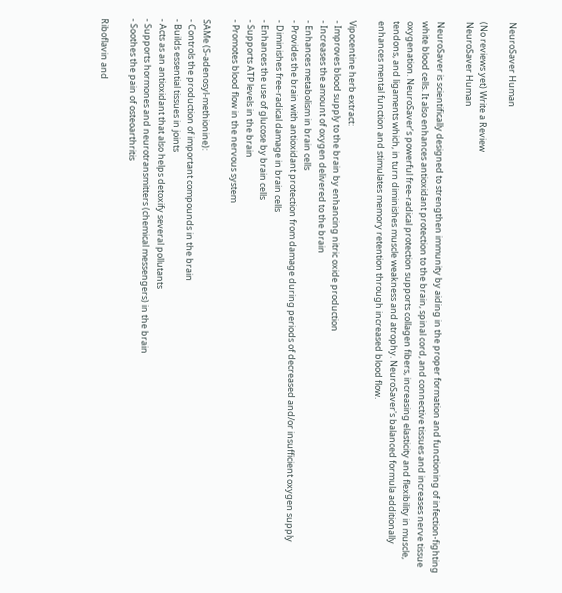NeuroSaver Human

(No reviews yet) Write a Review
NeuroSaver Human

NeuroSaver is scientifically designed to strengthen immunity by aiding in the proper formation and functioning of infection-fighting white blood cells. It also enhances antioxidant protection to the brain, spinal cord, and connective tissues and increases nerve tissue oxygenation. NeuroSaver’s powerful free-radical protection supports collagen fibers, increasing elasticity and flexibility in muscle, tendons, and ligaments which, in turn diminishes muscle weakness and atrophy. NeuroSaver's balanced formula additionally enhances mental function and stimulates memory retention through increased blood flow.

Vipocentine herb extract:
- Improves blood supply to the brain by enhancing nitric oxide production
- Increases the amount of oxygen delivered to the brain
- Enhances metabolism in brain cells
- Provides the brain with antioxidant protection from damage during periods of decreased and/or insufficient oxygen supply
- Diminishes free-radical damage in brain cells
- Enhances the use of glucose by brain cells
- Supports ATP levels in the brain
- Promotes blood flow in the nervous system

SAMe (S-adenosyl-methionine):
- Controls the production of important compounds in the brain
- Builds essential tissues in joints
- Acts as an antioxidant that also helps detoxify several pollutants
- Supports hormones and neurotransmitters (chemical messengers) in the brain
- Soothes the pain of osteoarthritis

Riboflavin and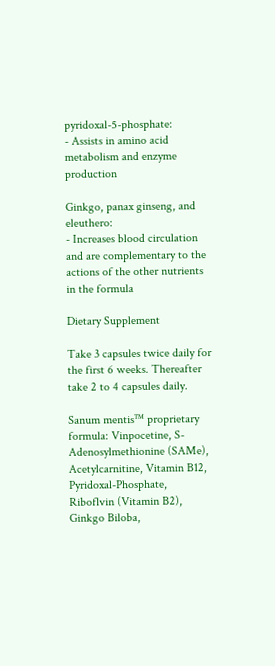pyridoxal-5-phosphate:
- Assists in amino acid metabolism and enzyme production

Ginkgo, panax ginseng, and eleuthero:
- Increases blood circulation and are complementary to the actions of the other nutrients in the formula

Dietary Supplement

Take 3 capsules twice daily for the first 6 weeks. Thereafter take 2 to 4 capsules daily.

Sanum mentis™ proprietary formula: Vinpocetine, S-Adenosylmethionine (SAMe), Acetylcarnitine, Vitamin B12, Pyridoxal-Phosphate, Riboflvin (Vitamin B2), Ginkgo Biloba,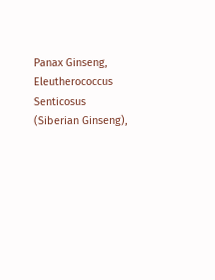Panax Ginseng, Eleutherococcus Senticosus (Siberian Ginseng),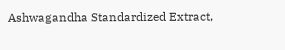Ashwagandha Standardized Extract,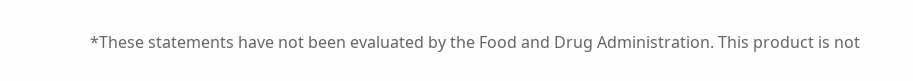*These statements have not been evaluated by the Food and Drug Administration. This product is not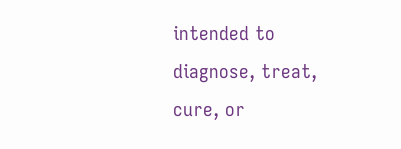intended to diagnose, treat, cure, or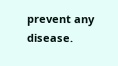prevent any disease.